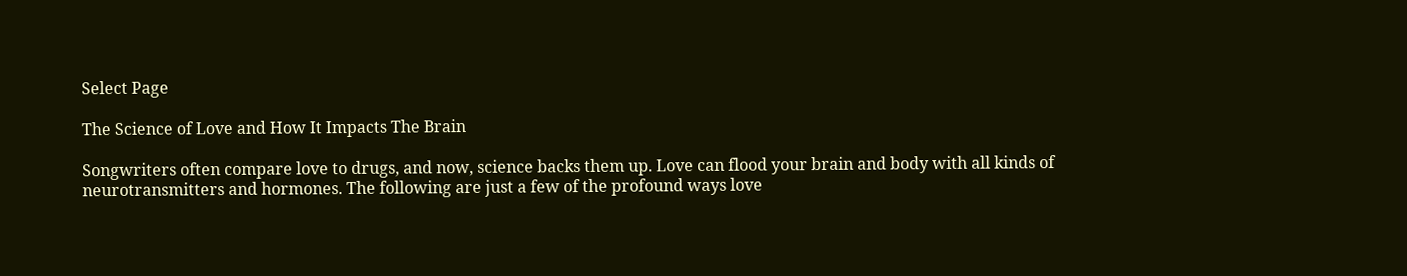Select Page

The Science of Love and How It Impacts The Brain

Songwriters often compare love to drugs, and now, science backs them up. Love can flood your brain and body with all kinds of neurotransmitters and hormones. The following are just a few of the profound ways love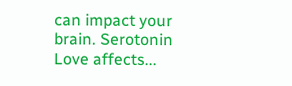can impact your brain. Serotonin Love affects...